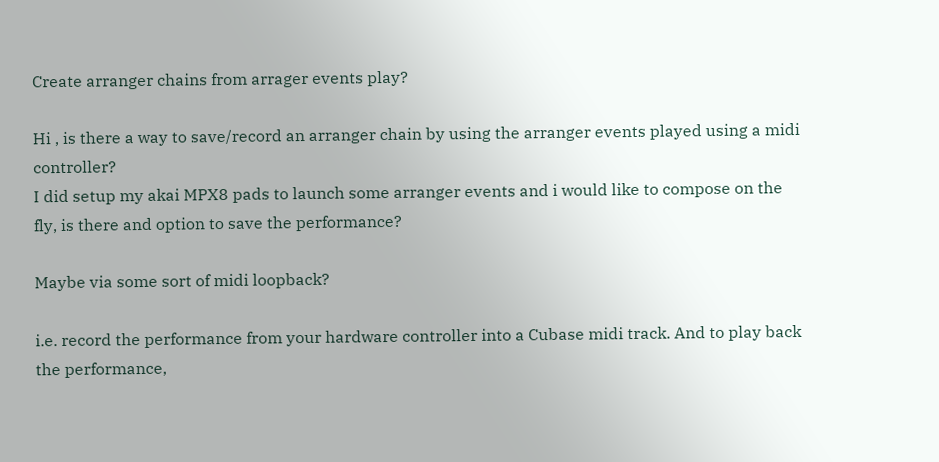Create arranger chains from arrager events play?

Hi , is there a way to save/record an arranger chain by using the arranger events played using a midi controller?
I did setup my akai MPX8 pads to launch some arranger events and i would like to compose on the fly, is there and option to save the performance?

Maybe via some sort of midi loopback?

i.e. record the performance from your hardware controller into a Cubase midi track. And to play back the performance,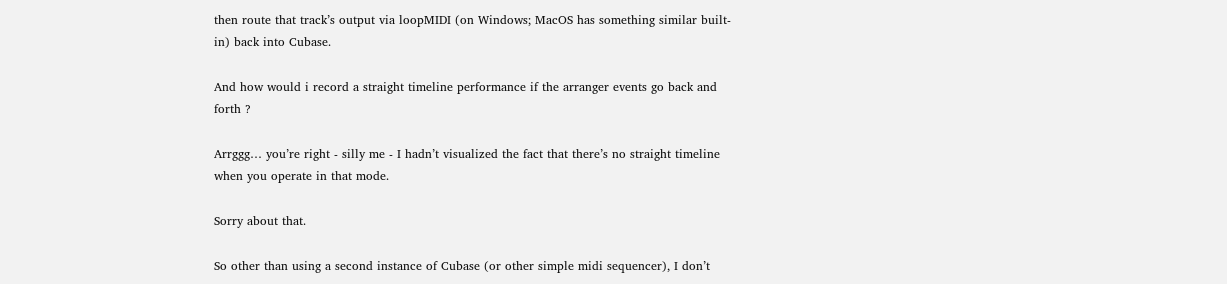then route that track’s output via loopMIDI (on Windows; MacOS has something similar built-in) back into Cubase.

And how would i record a straight timeline performance if the arranger events go back and forth ?

Arrggg… you’re right - silly me - I hadn’t visualized the fact that there’s no straight timeline when you operate in that mode.

Sorry about that.

So other than using a second instance of Cubase (or other simple midi sequencer), I don’t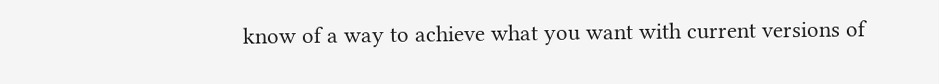know of a way to achieve what you want with current versions of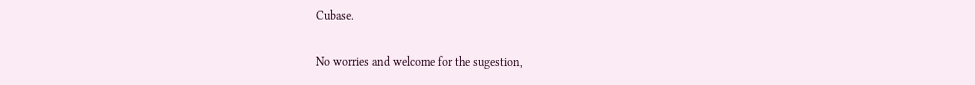Cubase.

No worries and welcome for the sugestion,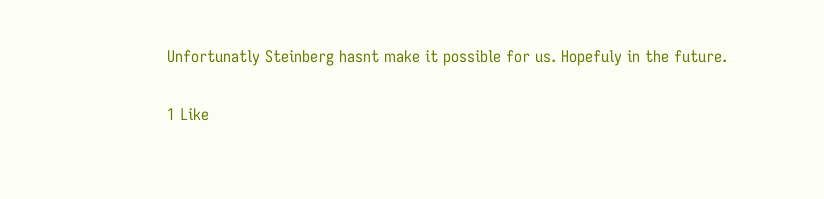Unfortunatly Steinberg hasnt make it possible for us. Hopefuly in the future.

1 Like